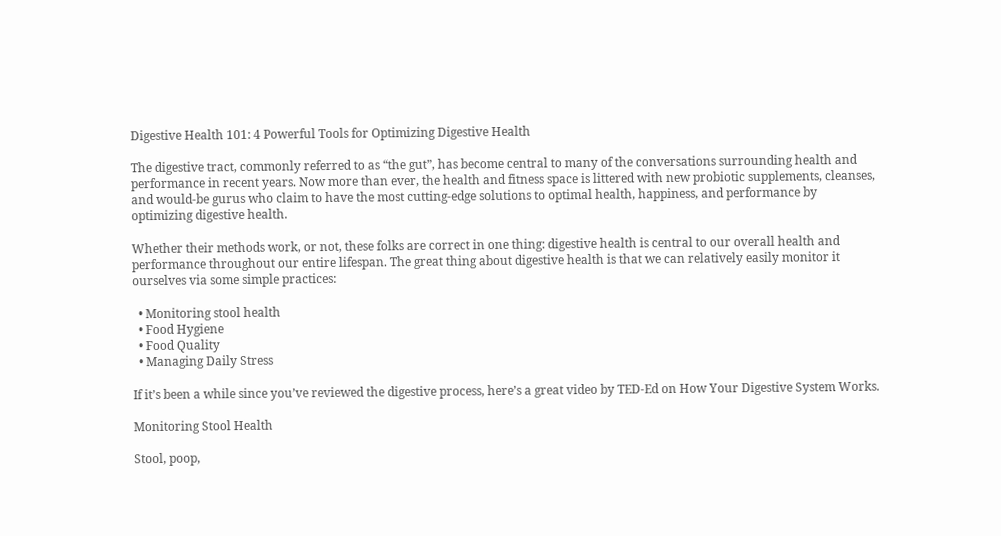Digestive Health 101: 4 Powerful Tools for Optimizing Digestive Health

The digestive tract, commonly referred to as “the gut”, has become central to many of the conversations surrounding health and performance in recent years. Now more than ever, the health and fitness space is littered with new probiotic supplements, cleanses, and would-be gurus who claim to have the most cutting-edge solutions to optimal health, happiness, and performance by optimizing digestive health.

Whether their methods work, or not, these folks are correct in one thing: digestive health is central to our overall health and performance throughout our entire lifespan. The great thing about digestive health is that we can relatively easily monitor it ourselves via some simple practices:

  • Monitoring stool health
  • Food Hygiene
  • Food Quality
  • Managing Daily Stress

If it’s been a while since you’ve reviewed the digestive process, here’s a great video by TED-Ed on How Your Digestive System Works.

Monitoring Stool Health

Stool, poop,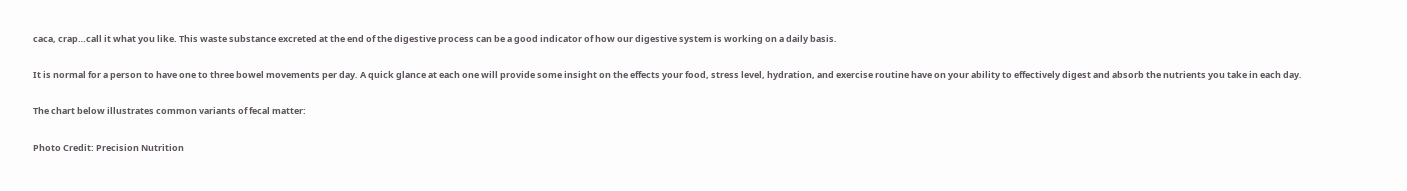caca, crap…call it what you like. This waste substance excreted at the end of the digestive process can be a good indicator of how our digestive system is working on a daily basis.

It is normal for a person to have one to three bowel movements per day. A quick glance at each one will provide some insight on the effects your food, stress level, hydration, and exercise routine have on your ability to effectively digest and absorb the nutrients you take in each day.

The chart below illustrates common variants of fecal matter:

Photo Credit: Precision Nutrition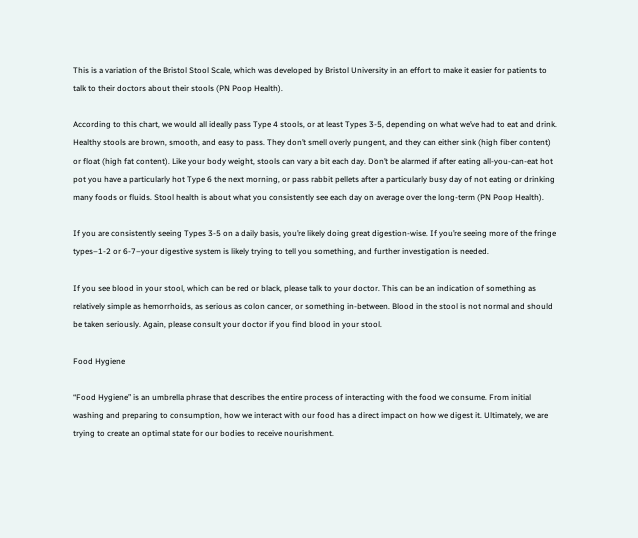This is a variation of the Bristol Stool Scale, which was developed by Bristol University in an effort to make it easier for patients to talk to their doctors about their stools (PN Poop Health).

According to this chart, we would all ideally pass Type 4 stools, or at least Types 3-5, depending on what we’ve had to eat and drink. Healthy stools are brown, smooth, and easy to pass. They don’t smell overly pungent, and they can either sink (high fiber content) or float (high fat content). Like your body weight, stools can vary a bit each day. Don’t be alarmed if after eating all-you-can-eat hot pot you have a particularly hot Type 6 the next morning, or pass rabbit pellets after a particularly busy day of not eating or drinking many foods or fluids. Stool health is about what you consistently see each day on average over the long-term (PN Poop Health).

If you are consistently seeing Types 3-5 on a daily basis, you’re likely doing great digestion-wise. If you’re seeing more of the fringe types–1-2 or 6-7–your digestive system is likely trying to tell you something, and further investigation is needed.

If you see blood in your stool, which can be red or black, please talk to your doctor. This can be an indication of something as relatively simple as hemorrhoids, as serious as colon cancer, or something in-between. Blood in the stool is not normal and should be taken seriously. Again, please consult your doctor if you find blood in your stool.

Food Hygiene

“Food Hygiene” is an umbrella phrase that describes the entire process of interacting with the food we consume. From initial washing and preparing to consumption, how we interact with our food has a direct impact on how we digest it. Ultimately, we are trying to create an optimal state for our bodies to receive nourishment.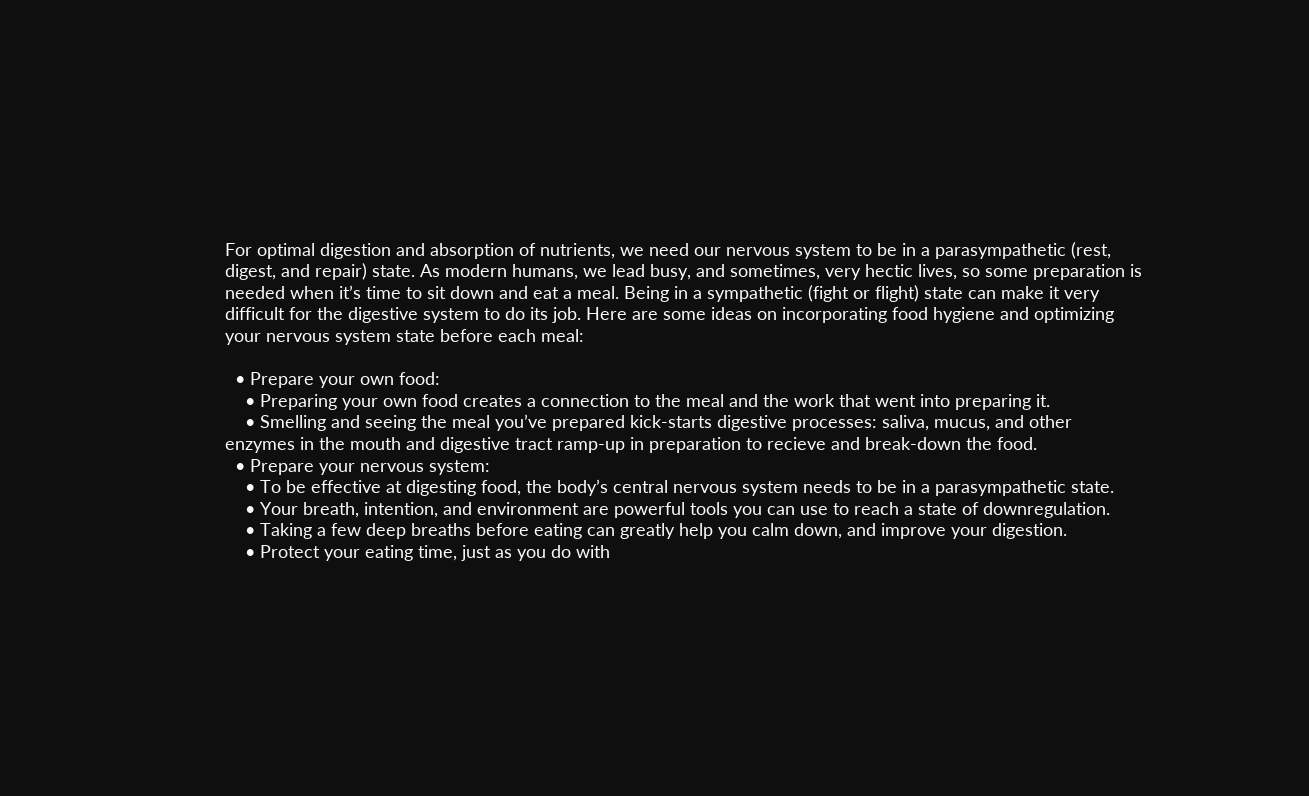For optimal digestion and absorption of nutrients, we need our nervous system to be in a parasympathetic (rest, digest, and repair) state. As modern humans, we lead busy, and sometimes, very hectic lives, so some preparation is needed when it’s time to sit down and eat a meal. Being in a sympathetic (fight or flight) state can make it very difficult for the digestive system to do its job. Here are some ideas on incorporating food hygiene and optimizing your nervous system state before each meal:

  • Prepare your own food:
    • Preparing your own food creates a connection to the meal and the work that went into preparing it.
    • Smelling and seeing the meal you’ve prepared kick-starts digestive processes: saliva, mucus, and other enzymes in the mouth and digestive tract ramp-up in preparation to recieve and break-down the food.
  • Prepare your nervous system:
    • To be effective at digesting food, the body’s central nervous system needs to be in a parasympathetic state.
    • Your breath, intention, and environment are powerful tools you can use to reach a state of downregulation.
    • Taking a few deep breaths before eating can greatly help you calm down, and improve your digestion.
    • Protect your eating time, just as you do with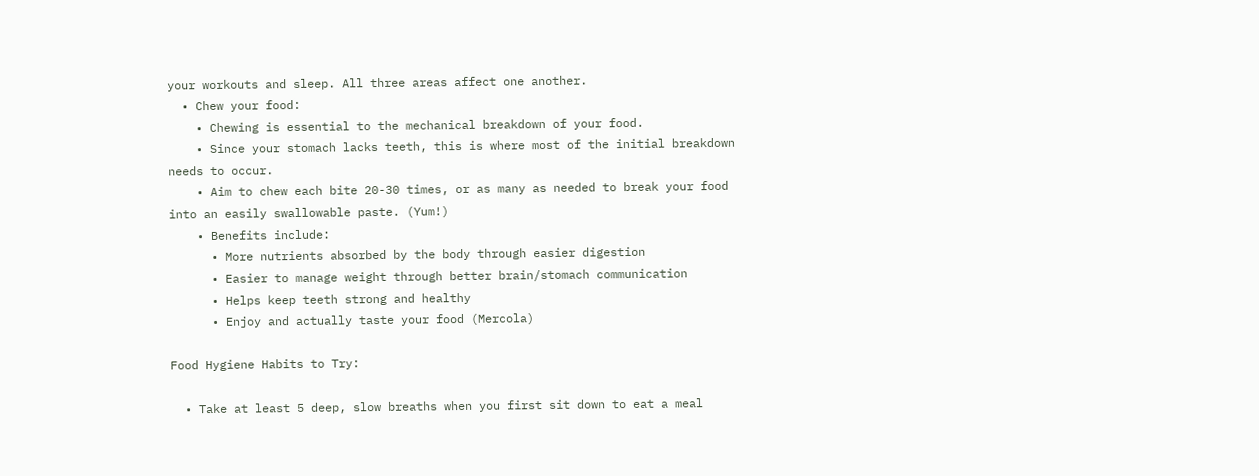your workouts and sleep. All three areas affect one another.
  • Chew your food:
    • Chewing is essential to the mechanical breakdown of your food.
    • Since your stomach lacks teeth, this is where most of the initial breakdown needs to occur.
    • Aim to chew each bite 20-30 times, or as many as needed to break your food into an easily swallowable paste. (Yum!)
    • Benefits include:
      • More nutrients absorbed by the body through easier digestion
      • Easier to manage weight through better brain/stomach communication
      • Helps keep teeth strong and healthy
      • Enjoy and actually taste your food (Mercola)

Food Hygiene Habits to Try:

  • Take at least 5 deep, slow breaths when you first sit down to eat a meal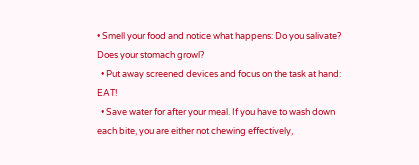• Smell your food and notice what happens: Do you salivate? Does your stomach growl?
  • Put away screened devices and focus on the task at hand: EAT!
  • Save water for after your meal. If you have to wash down each bite, you are either not chewing effectively,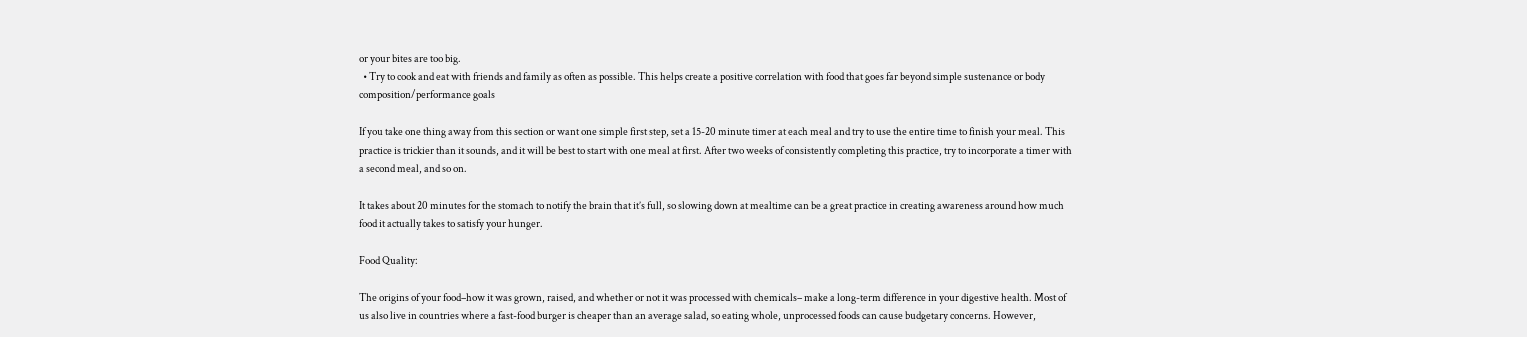or your bites are too big.
  • Try to cook and eat with friends and family as often as possible. This helps create a positive correlation with food that goes far beyond simple sustenance or body composition/performance goals

If you take one thing away from this section or want one simple first step, set a 15-20 minute timer at each meal and try to use the entire time to finish your meal. This practice is trickier than it sounds, and it will be best to start with one meal at first. After two weeks of consistently completing this practice, try to incorporate a timer with a second meal, and so on.

It takes about 20 minutes for the stomach to notify the brain that it’s full, so slowing down at mealtime can be a great practice in creating awareness around how much food it actually takes to satisfy your hunger.

Food Quality:

The origins of your food–how it was grown, raised, and whether or not it was processed with chemicals– make a long-term difference in your digestive health. Most of us also live in countries where a fast-food burger is cheaper than an average salad, so eating whole, unprocessed foods can cause budgetary concerns. However,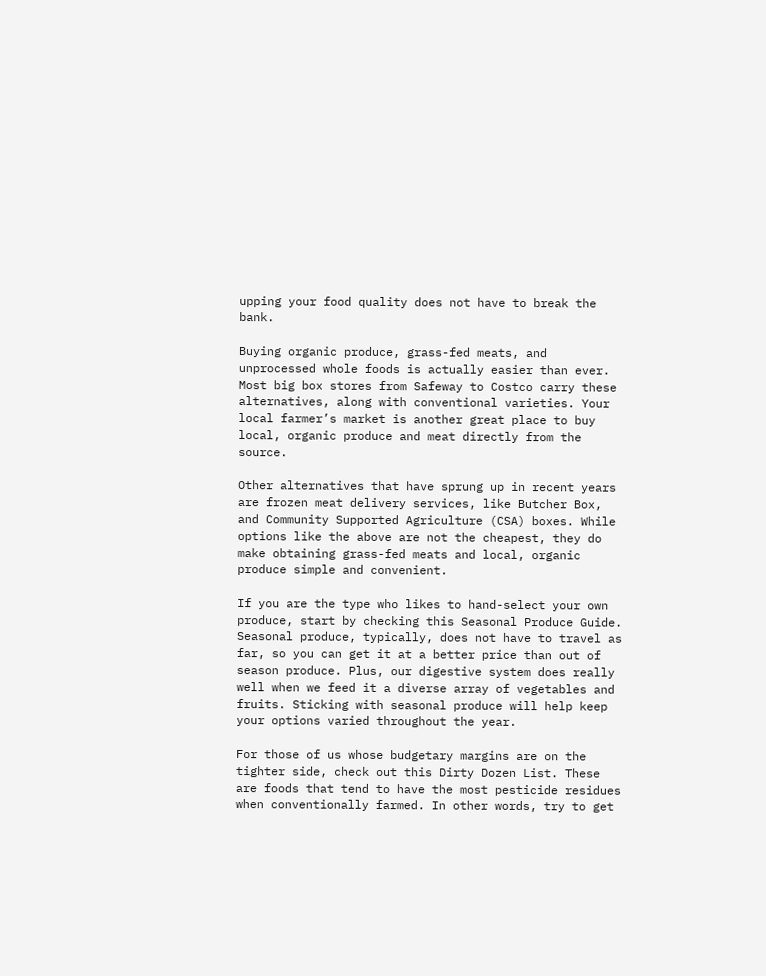upping your food quality does not have to break the bank.

Buying organic produce, grass-fed meats, and unprocessed whole foods is actually easier than ever. Most big box stores from Safeway to Costco carry these alternatives, along with conventional varieties. Your local farmer’s market is another great place to buy local, organic produce and meat directly from the source.

Other alternatives that have sprung up in recent years are frozen meat delivery services, like Butcher Box, and Community Supported Agriculture (CSA) boxes. While options like the above are not the cheapest, they do make obtaining grass-fed meats and local, organic produce simple and convenient.

If you are the type who likes to hand-select your own produce, start by checking this Seasonal Produce Guide. Seasonal produce, typically, does not have to travel as far, so you can get it at a better price than out of season produce. Plus, our digestive system does really well when we feed it a diverse array of vegetables and fruits. Sticking with seasonal produce will help keep your options varied throughout the year.

For those of us whose budgetary margins are on the tighter side, check out this Dirty Dozen List. These are foods that tend to have the most pesticide residues when conventionally farmed. In other words, try to get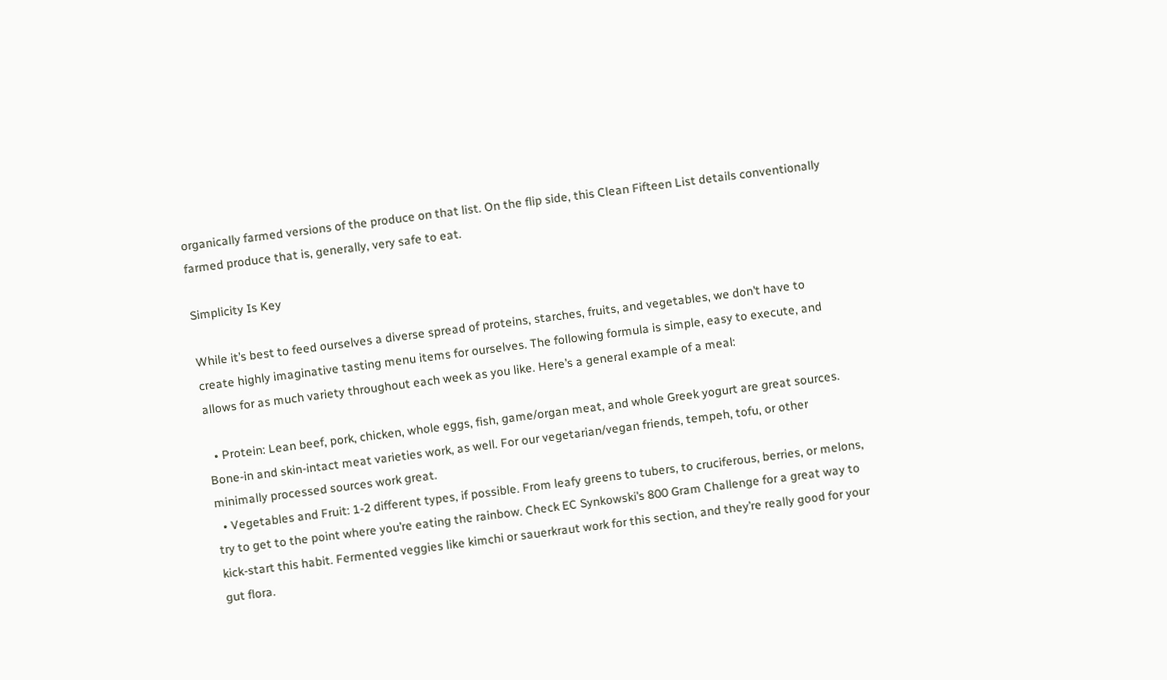organically farmed versions of the produce on that list. On the flip side, this Clean Fifteen List details conventionally farmed produce that is, generally, very safe to eat.

Simplicity Is Key

While it’s best to feed ourselves a diverse spread of proteins, starches, fruits, and vegetables, we don’t have to create highly imaginative tasting menu items for ourselves. The following formula is simple, easy to execute, and allows for as much variety throughout each week as you like. Here’s a general example of a meal:

  • Protein: Lean beef, pork, chicken, whole eggs, fish, game/organ meat, and whole Greek yogurt are great sources. Bone-in and skin-intact meat varieties work, as well. For our vegetarian/vegan friends, tempeh, tofu, or other minimally processed sources work great.
  • Vegetables and Fruit: 1-2 different types, if possible. From leafy greens to tubers, to cruciferous, berries, or melons, try to get to the point where you’re eating the rainbow. Check EC Synkowski’s 800 Gram Challenge for a great way to kick-start this habit. Fermented veggies like kimchi or sauerkraut work for this section, and they’re really good for your gut flora.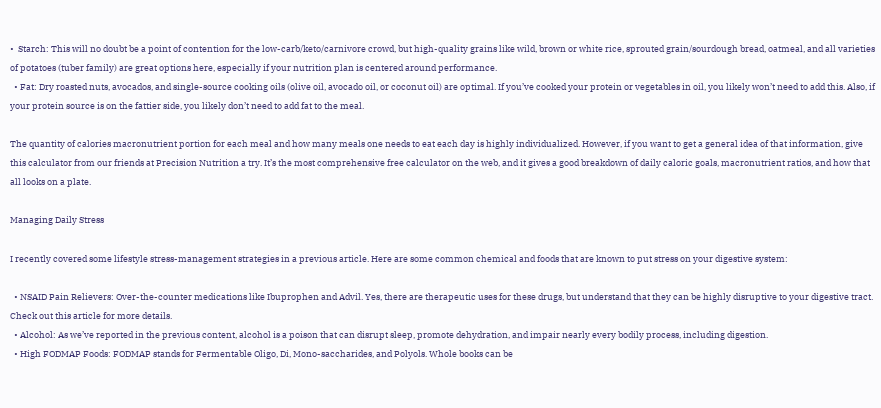•  Starch: This will no doubt be a point of contention for the low-carb/keto/carnivore crowd, but high-quality grains like wild, brown or white rice, sprouted grain/sourdough bread, oatmeal, and all varieties of potatoes (tuber family) are great options here, especially if your nutrition plan is centered around performance.
  • Fat: Dry roasted nuts, avocados, and single-source cooking oils (olive oil, avocado oil, or coconut oil) are optimal. If you’ve cooked your protein or vegetables in oil, you likely won’t need to add this. Also, if your protein source is on the fattier side, you likely don’t need to add fat to the meal.

The quantity of calories macronutrient portion for each meal and how many meals one needs to eat each day is highly individualized. However, if you want to get a general idea of that information, give this calculator from our friends at Precision Nutrition a try. It’s the most comprehensive free calculator on the web, and it gives a good breakdown of daily caloric goals, macronutrient ratios, and how that all looks on a plate.

Managing Daily Stress

I recently covered some lifestyle stress-management strategies in a previous article. Here are some common chemical and foods that are known to put stress on your digestive system:

  • NSAID Pain Relievers: Over-the-counter medications like Ibuprophen and Advil. Yes, there are therapeutic uses for these drugs, but understand that they can be highly disruptive to your digestive tract. Check out this article for more details.
  • Alcohol: As we’ve reported in the previous content, alcohol is a poison that can disrupt sleep, promote dehydration, and impair nearly every bodily process, including digestion.
  • High FODMAP Foods: FODMAP stands for Fermentable Oligo, Di, Mono-saccharides, and Polyols. Whole books can be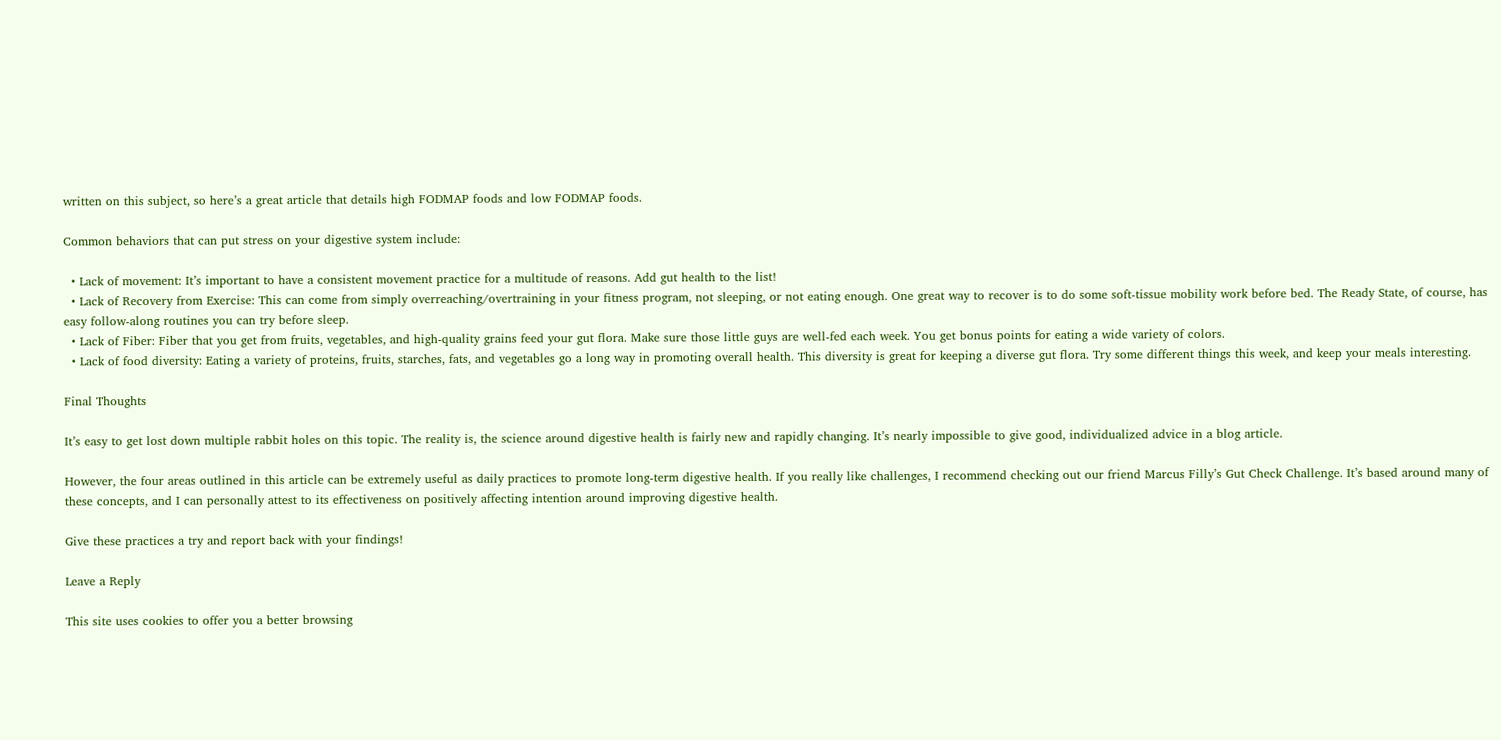written on this subject, so here’s a great article that details high FODMAP foods and low FODMAP foods.

Common behaviors that can put stress on your digestive system include:

  • Lack of movement: It’s important to have a consistent movement practice for a multitude of reasons. Add gut health to the list!
  • Lack of Recovery from Exercise: This can come from simply overreaching/overtraining in your fitness program, not sleeping, or not eating enough. One great way to recover is to do some soft-tissue mobility work before bed. The Ready State, of course, has easy follow-along routines you can try before sleep.
  • Lack of Fiber: Fiber that you get from fruits, vegetables, and high-quality grains feed your gut flora. Make sure those little guys are well-fed each week. You get bonus points for eating a wide variety of colors.
  • Lack of food diversity: Eating a variety of proteins, fruits, starches, fats, and vegetables go a long way in promoting overall health. This diversity is great for keeping a diverse gut flora. Try some different things this week, and keep your meals interesting.

Final Thoughts

It’s easy to get lost down multiple rabbit holes on this topic. The reality is, the science around digestive health is fairly new and rapidly changing. It’s nearly impossible to give good, individualized advice in a blog article.

However, the four areas outlined in this article can be extremely useful as daily practices to promote long-term digestive health. If you really like challenges, I recommend checking out our friend Marcus Filly’s Gut Check Challenge. It’s based around many of these concepts, and I can personally attest to its effectiveness on positively affecting intention around improving digestive health.

Give these practices a try and report back with your findings!

Leave a Reply

This site uses cookies to offer you a better browsing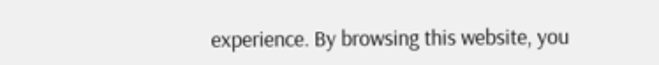experience. By browsing this website, you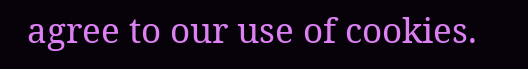agree to our use of cookies.